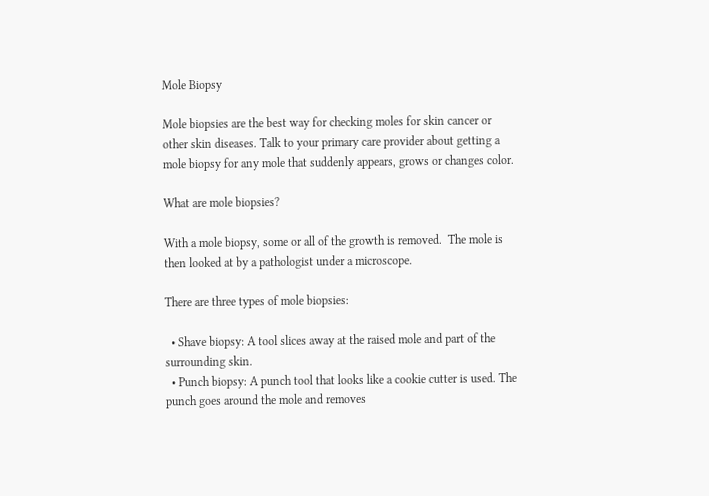Mole Biopsy

Mole biopsies are the best way for checking moles for skin cancer or other skin diseases. Talk to your primary care provider about getting a mole biopsy for any mole that suddenly appears, grows or changes color.

What are mole biopsies?

With a mole biopsy, some or all of the growth is removed.  The mole is then looked at by a pathologist under a microscope.

There are three types of mole biopsies:

  • Shave biopsy: A tool slices away at the raised mole and part of the surrounding skin.
  • Punch biopsy: A punch tool that looks like a cookie cutter is used. The punch goes around the mole and removes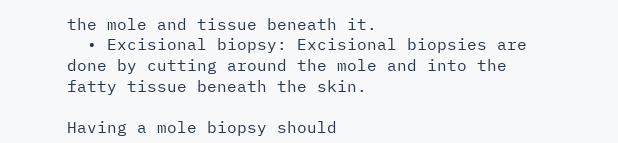the mole and tissue beneath it.
  • Excisional biopsy: Excisional biopsies are done by cutting around the mole and into the fatty tissue beneath the skin.

Having a mole biopsy should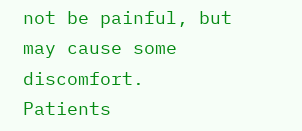not be painful, but may cause some discomfort. Patients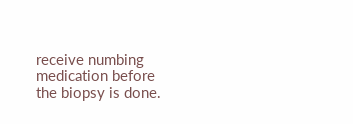receive numbing medication before the biopsy is done.